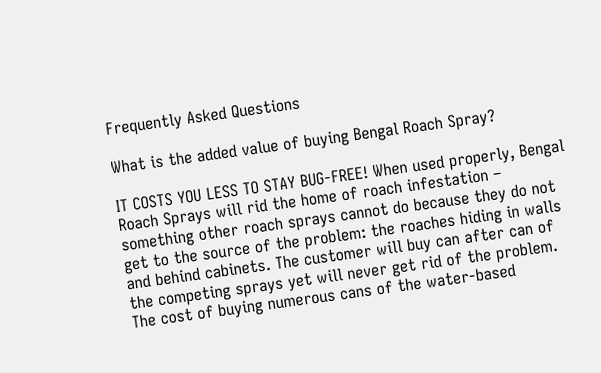Frequently Asked Questions

What is the added value of buying Bengal Roach Spray?

IT COSTS YOU LESS TO STAY BUG-FREE! When used properly, Bengal Roach Sprays will rid the home of roach infestation – something other roach sprays cannot do because they do not get to the source of the problem: the roaches hiding in walls and behind cabinets. The customer will buy can after can of the competing sprays yet will never get rid of the problem. The cost of buying numerous cans of the water-based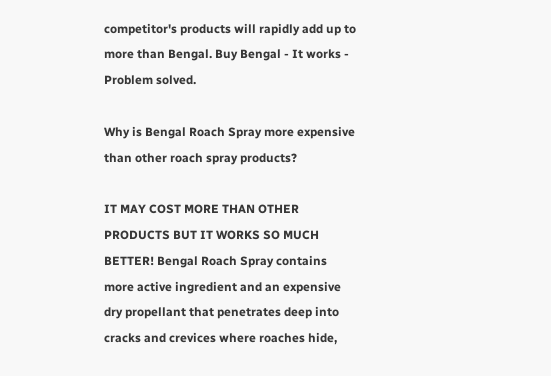competitor's products will rapidly add up to more than Bengal. Buy Bengal - It works - Problem solved.

Why is Bengal Roach Spray more expensive than other roach spray products?

IT MAY COST MORE THAN OTHER PRODUCTS BUT IT WORKS SO MUCH BETTER! Bengal Roach Spray contains more active ingredient and an expensive dry propellant that penetrates deep into cracks and crevices where roaches hide,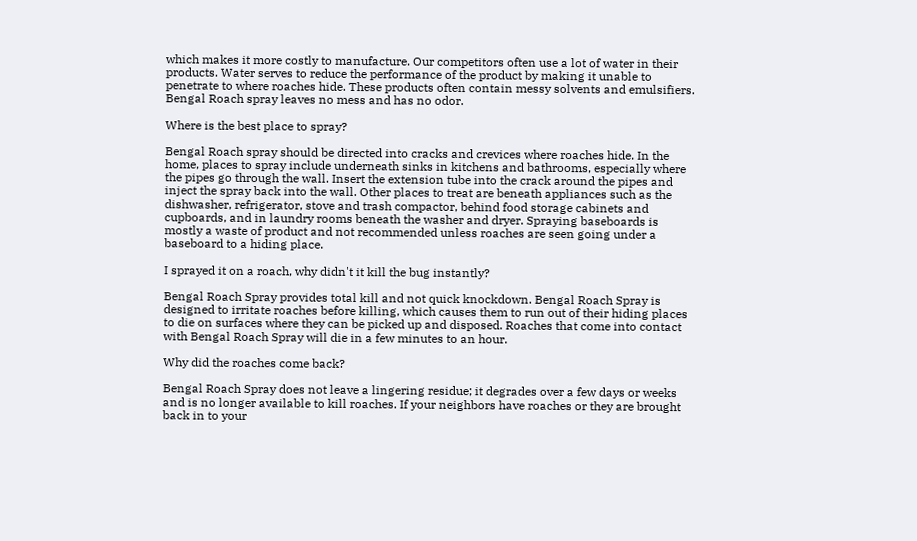which makes it more costly to manufacture. Our competitors often use a lot of water in their products. Water serves to reduce the performance of the product by making it unable to penetrate to where roaches hide. These products often contain messy solvents and emulsifiers. Bengal Roach spray leaves no mess and has no odor.

Where is the best place to spray?

Bengal Roach spray should be directed into cracks and crevices where roaches hide. In the home, places to spray include underneath sinks in kitchens and bathrooms, especially where the pipes go through the wall. Insert the extension tube into the crack around the pipes and inject the spray back into the wall. Other places to treat are beneath appliances such as the dishwasher, refrigerator, stove and trash compactor, behind food storage cabinets and cupboards, and in laundry rooms beneath the washer and dryer. Spraying baseboards is mostly a waste of product and not recommended unless roaches are seen going under a baseboard to a hiding place.

I sprayed it on a roach, why didn't it kill the bug instantly?

Bengal Roach Spray provides total kill and not quick knockdown. Bengal Roach Spray is designed to irritate roaches before killing, which causes them to run out of their hiding places to die on surfaces where they can be picked up and disposed. Roaches that come into contact with Bengal Roach Spray will die in a few minutes to an hour.

Why did the roaches come back?

Bengal Roach Spray does not leave a lingering residue; it degrades over a few days or weeks and is no longer available to kill roaches. If your neighbors have roaches or they are brought back in to your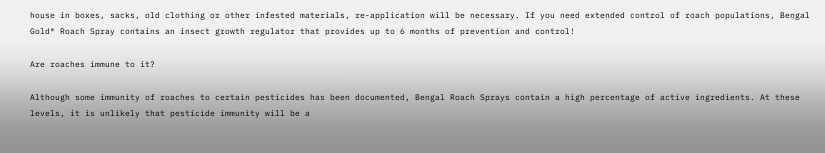house in boxes, sacks, old clothing or other infested materials, re-application will be necessary. If you need extended control of roach populations, Bengal Gold® Roach Spray contains an insect growth regulator that provides up to 6 months of prevention and control!

Are roaches immune to it?

Although some immunity of roaches to certain pesticides has been documented, Bengal Roach Sprays contain a high percentage of active ingredients. At these levels, it is unlikely that pesticide immunity will be a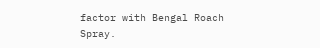factor with Bengal Roach Spray.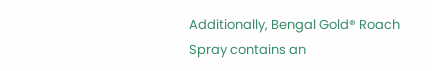Additionally, Bengal Gold® Roach Spray contains an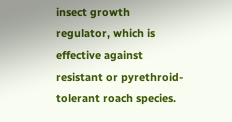insect growth regulator, which is effective against resistant or pyrethroid-tolerant roach species.